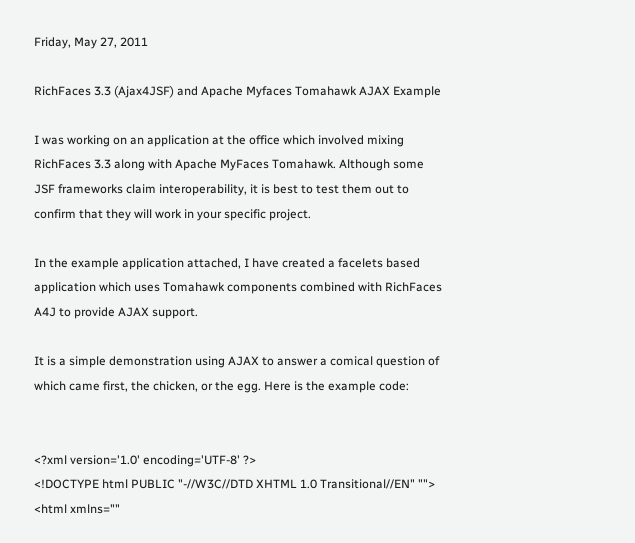Friday, May 27, 2011

RichFaces 3.3 (Ajax4JSF) and Apache Myfaces Tomahawk AJAX Example

I was working on an application at the office which involved mixing RichFaces 3.3 along with Apache MyFaces Tomahawk. Although some JSF frameworks claim interoperability, it is best to test them out to confirm that they will work in your specific project.

In the example application attached, I have created a facelets based application which uses Tomahawk components combined with RichFaces A4J to provide AJAX support.

It is a simple demonstration using AJAX to answer a comical question of which came first, the chicken, or the egg. Here is the example code:


<?xml version='1.0' encoding='UTF-8' ?>
<!DOCTYPE html PUBLIC "-//W3C//DTD XHTML 1.0 Transitional//EN" "">
<html xmlns=""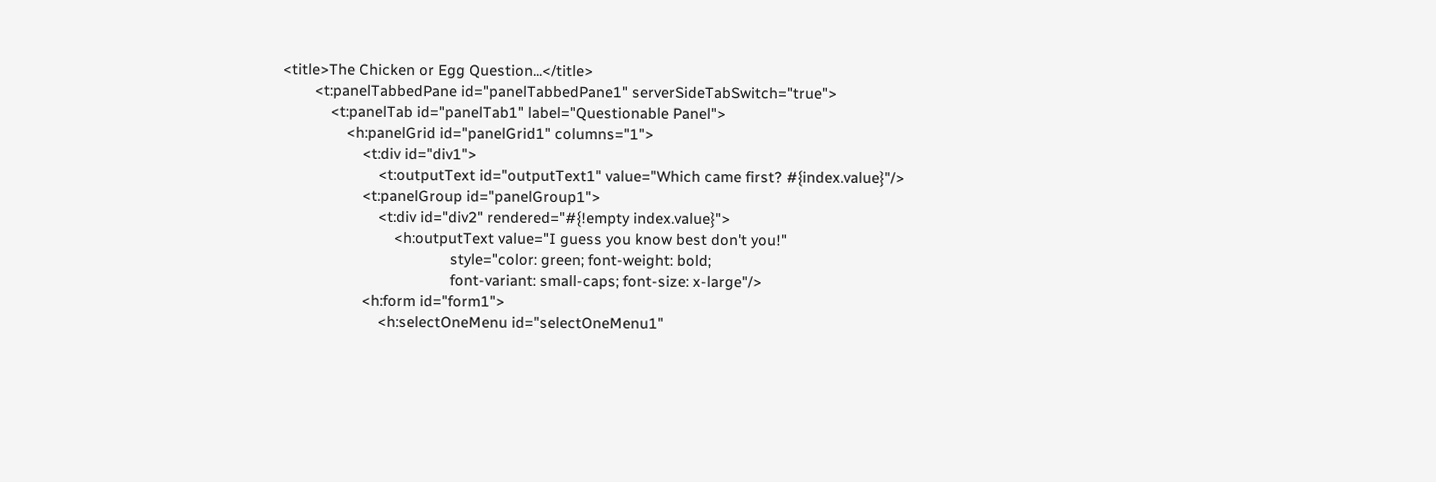<title>The Chicken or Egg Question...</title>
        <t:panelTabbedPane id="panelTabbedPane1" serverSideTabSwitch="true">
            <t:panelTab id="panelTab1" label="Questionable Panel">
                <h:panelGrid id="panelGrid1" columns="1">
                    <t:div id="div1">
                        <t:outputText id="outputText1" value="Which came first? #{index.value}"/>
                    <t:panelGroup id="panelGroup1">
                        <t:div id="div2" rendered="#{!empty index.value}">
                            <h:outputText value="I guess you know best don't you!"
                                          style="color: green; font-weight: bold;
                                          font-variant: small-caps; font-size: x-large"/>
                    <h:form id="form1">
                        <h:selectOneMenu id="selectOneMenu1"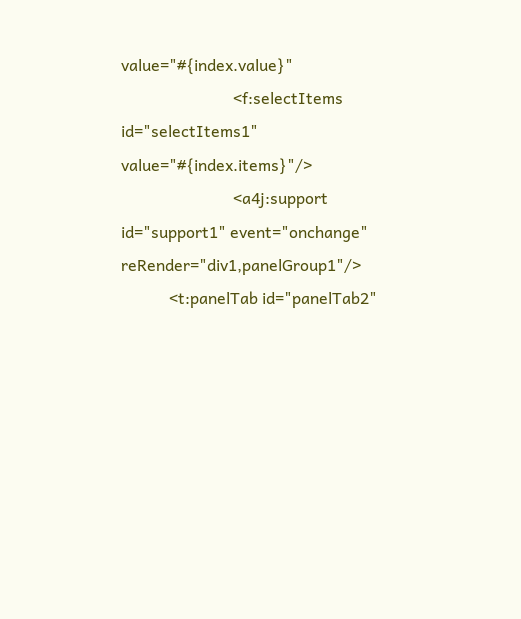value="#{index.value}"
                            <f:selectItems id="selectItems1" value="#{index.items}"/>
                            <a4j:support id="support1" event="onchange" reRender="div1,panelGroup1"/>
            <t:panelTab id="panelTab2"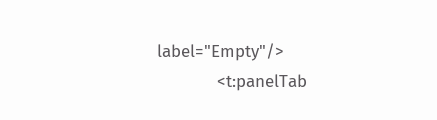label="Empty"/>
            <t:panelTab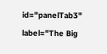id="panelTab3" label="The Big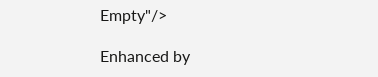Empty"/>

Enhanced by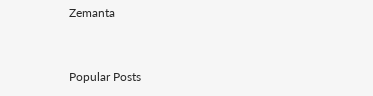Zemanta


Popular Posts